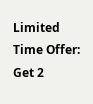Limited Time Offer: Get 2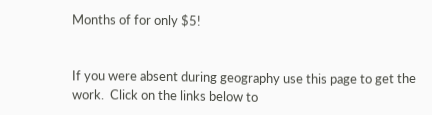Months of for only $5!


If you were absent during geography use this page to get the work.  Click on the links below to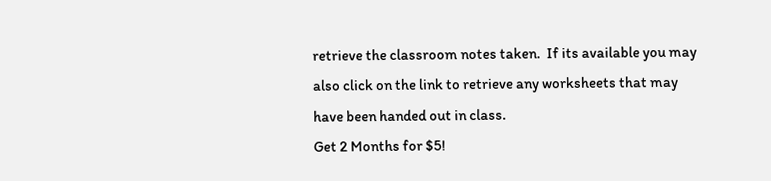retrieve the classroom notes taken.  If its available you may also click on the link to retrieve any worksheets that may have been handed out in class.
Get 2 Months for $5!